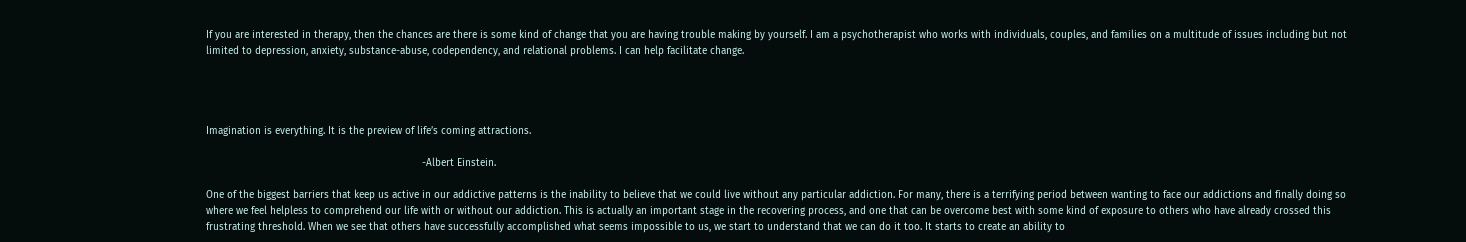If you are interested in therapy, then the chances are there is some kind of change that you are having trouble making by yourself. I am a psychotherapist who works with individuals, couples, and families on a multitude of issues including but not limited to depression, anxiety, substance-abuse, codependency, and relational problems. I can help facilitate change.




Imagination is everything. It is the preview of life’s coming attractions.

                                                                        -Albert Einstein.

One of the biggest barriers that keep us active in our addictive patterns is the inability to believe that we could live without any particular addiction. For many, there is a terrifying period between wanting to face our addictions and finally doing so where we feel helpless to comprehend our life with or without our addiction. This is actually an important stage in the recovering process, and one that can be overcome best with some kind of exposure to others who have already crossed this frustrating threshold. When we see that others have successfully accomplished what seems impossible to us, we start to understand that we can do it too. It starts to create an ability to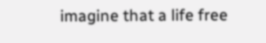imagine that a life free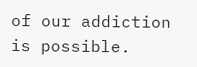of our addiction is possible.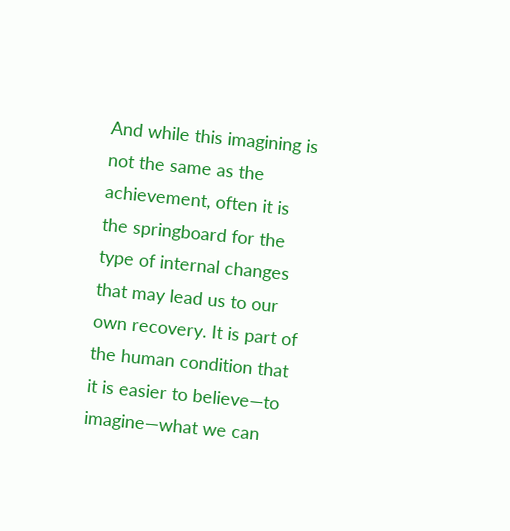And while this imagining is not the same as the achievement, often it is the springboard for the type of internal changes that may lead us to our own recovery. It is part of the human condition that it is easier to believe—to imagine—what we can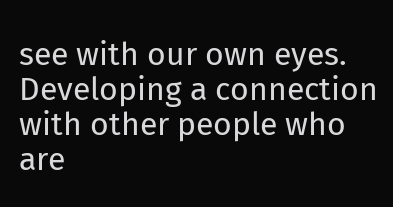see with our own eyes. Developing a connection with other people who are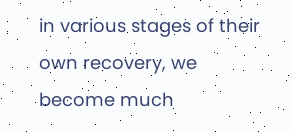in various stages of their own recovery, we become much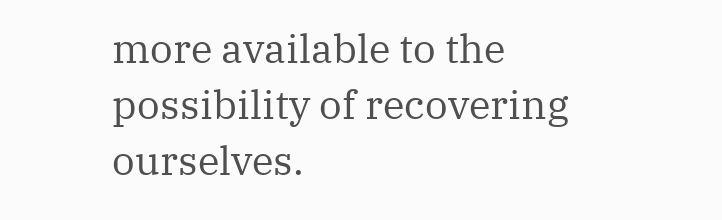more available to the possibility of recovering ourselves.